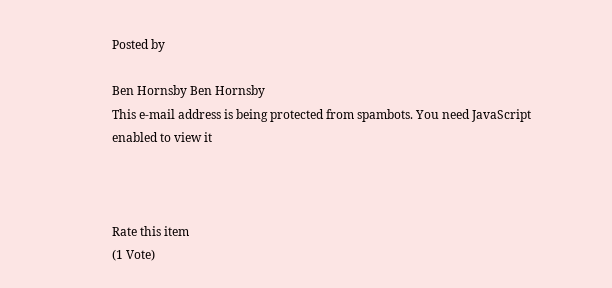Posted by

Ben Hornsby Ben Hornsby
This e-mail address is being protected from spambots. You need JavaScript enabled to view it



Rate this item
(1 Vote)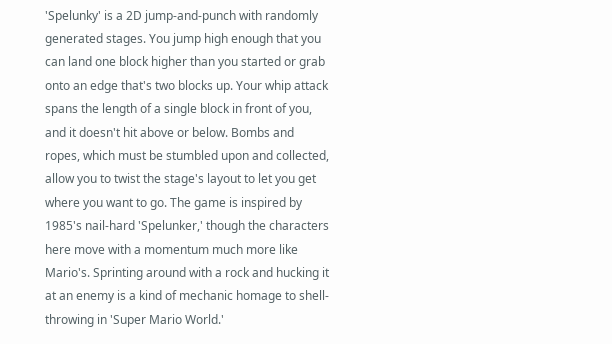'Spelunky' is a 2D jump-and-punch with randomly generated stages. You jump high enough that you can land one block higher than you started or grab onto an edge that's two blocks up. Your whip attack spans the length of a single block in front of you, and it doesn't hit above or below. Bombs and ropes, which must be stumbled upon and collected, allow you to twist the stage's layout to let you get where you want to go. The game is inspired by 1985's nail-hard 'Spelunker,' though the characters here move with a momentum much more like Mario's. Sprinting around with a rock and hucking it at an enemy is a kind of mechanic homage to shell-throwing in 'Super Mario World.'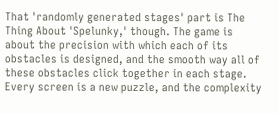That 'randomly generated stages' part is The Thing About 'Spelunky,' though. The game is about the precision with which each of its obstacles is designed, and the smooth way all of these obstacles click together in each stage. Every screen is a new puzzle, and the complexity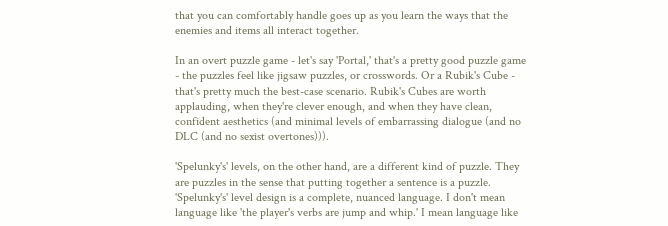that you can comfortably handle goes up as you learn the ways that the enemies and items all interact together.

In an overt puzzle game - let's say 'Portal,' that's a pretty good puzzle game - the puzzles feel like jigsaw puzzles, or crosswords. Or a Rubik's Cube - that's pretty much the best-case scenario. Rubik's Cubes are worth applauding, when they're clever enough, and when they have clean, confident aesthetics (and minimal levels of embarrassing dialogue (and no DLC (and no sexist overtones))).

'Spelunky's' levels, on the other hand, are a different kind of puzzle. They are puzzles in the sense that putting together a sentence is a puzzle. 'Spelunky's' level design is a complete, nuanced language. I don't mean language like 'the player's verbs are jump and whip.' I mean language like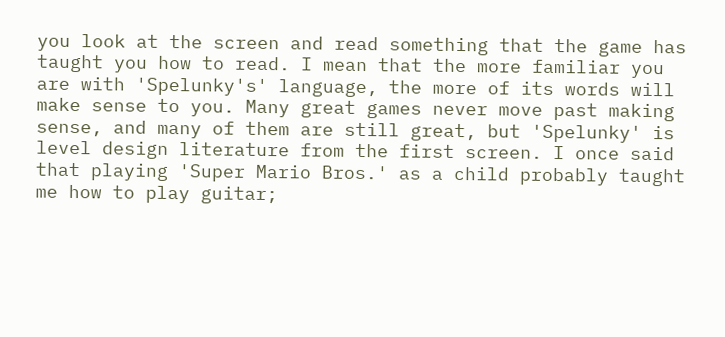you look at the screen and read something that the game has taught you how to read. I mean that the more familiar you are with 'Spelunky's' language, the more of its words will make sense to you. Many great games never move past making sense, and many of them are still great, but 'Spelunky' is level design literature from the first screen. I once said that playing 'Super Mario Bros.' as a child probably taught me how to play guitar;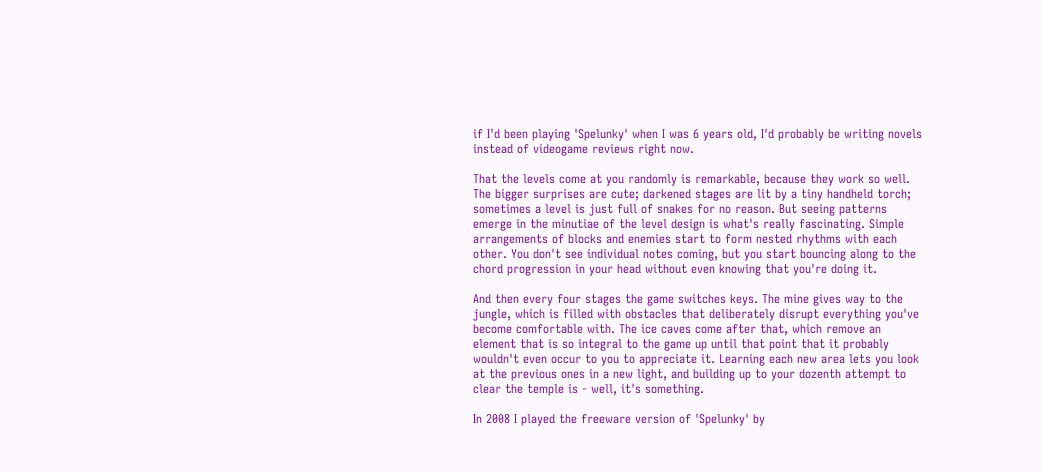if I'd been playing 'Spelunky' when I was 6 years old, I'd probably be writing novels instead of videogame reviews right now.

That the levels come at you randomly is remarkable, because they work so well. The bigger surprises are cute; darkened stages are lit by a tiny handheld torch; sometimes a level is just full of snakes for no reason. But seeing patterns emerge in the minutiae of the level design is what's really fascinating. Simple arrangements of blocks and enemies start to form nested rhythms with each other. You don't see individual notes coming, but you start bouncing along to the chord progression in your head without even knowing that you're doing it.

And then every four stages the game switches keys. The mine gives way to the jungle, which is filled with obstacles that deliberately disrupt everything you've become comfortable with. The ice caves come after that, which remove an element that is so integral to the game up until that point that it probably wouldn't even occur to you to appreciate it. Learning each new area lets you look at the previous ones in a new light, and building up to your dozenth attempt to clear the temple is - well, it's something.

In 2008 I played the freeware version of 'Spelunky' by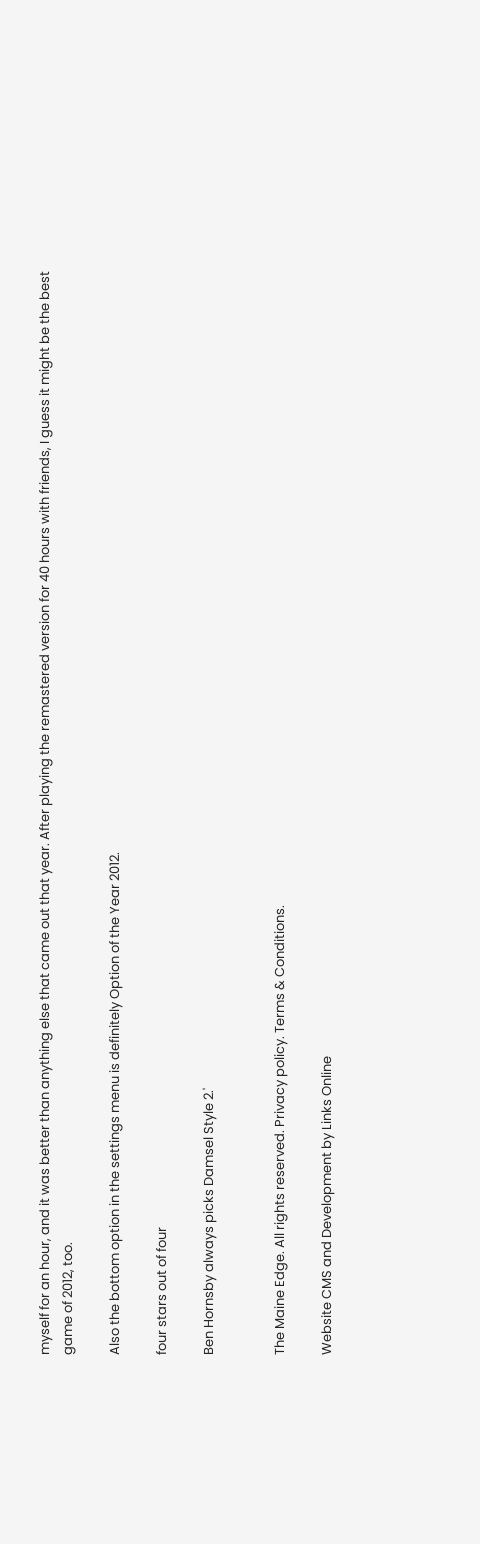myself for an hour, and it was better than anything else that came out that year. After playing the remastered version for 40 hours with friends, I guess it might be the best game of 2012, too.

Also the bottom option in the settings menu is definitely Option of the Year 2012.

four stars out of four

Ben Hornsby always picks Damsel Style 2.'


The Maine Edge. All rights reserved. Privacy policy. Terms & Conditions.

Website CMS and Development by Links Online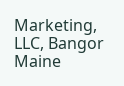Marketing, LLC, Bangor Maine